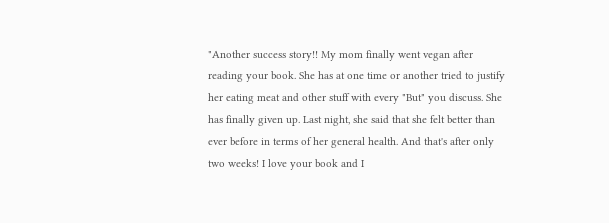"Another success story!! My mom finally went vegan after reading your book. She has at one time or another tried to justify her eating meat and other stuff with every "But" you discuss. She has finally given up. Last night, she said that she felt better than ever before in terms of her general health. And that's after only two weeks! I love your book and I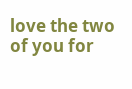love the two of you for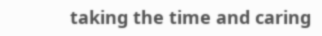taking the time and caring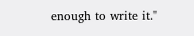enough to write it."